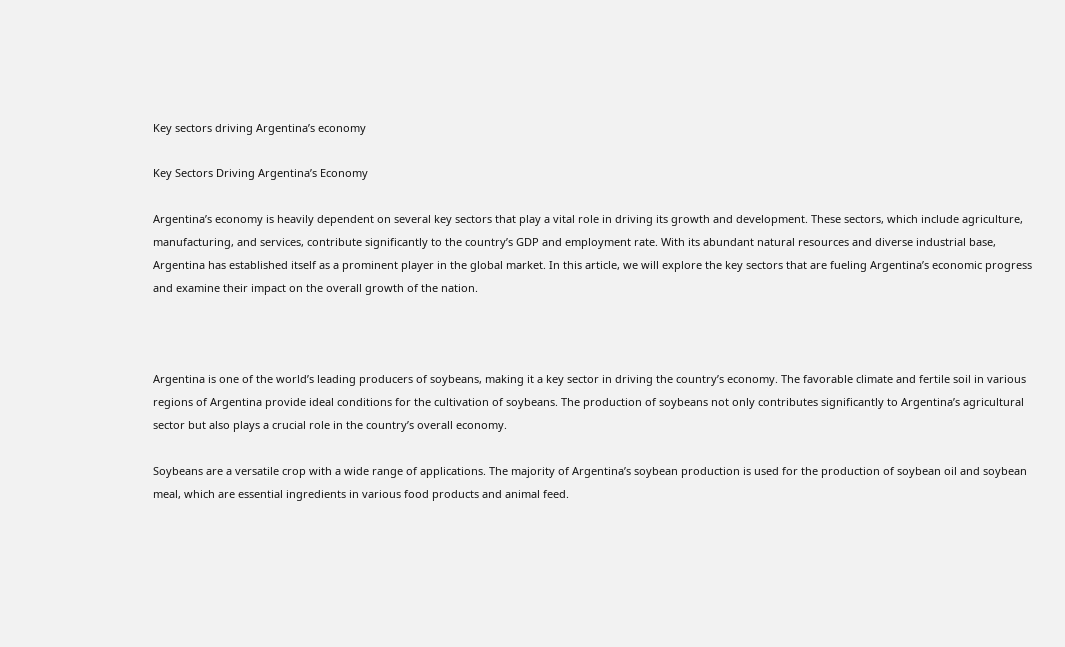Key sectors driving Argentina’s economy

Key Sectors Driving Argentina’s Economy

Argentina’s economy is heavily dependent on several key sectors that play a vital role in driving its growth and development. These sectors, which include agriculture, manufacturing, and services, contribute significantly to the country’s GDP and employment rate. With its abundant natural resources and diverse industrial base, Argentina has established itself as a prominent player in the global market. In this article, we will explore the key sectors that are fueling Argentina’s economic progress and examine their impact on the overall growth of the nation.



Argentina is one of the world’s leading producers of soybeans, making it a key sector in driving the country’s economy. The favorable climate and fertile soil in various regions of Argentina provide ideal conditions for the cultivation of soybeans. The production of soybeans not only contributes significantly to Argentina’s agricultural sector but also plays a crucial role in the country’s overall economy.

Soybeans are a versatile crop with a wide range of applications. The majority of Argentina’s soybean production is used for the production of soybean oil and soybean meal, which are essential ingredients in various food products and animal feed.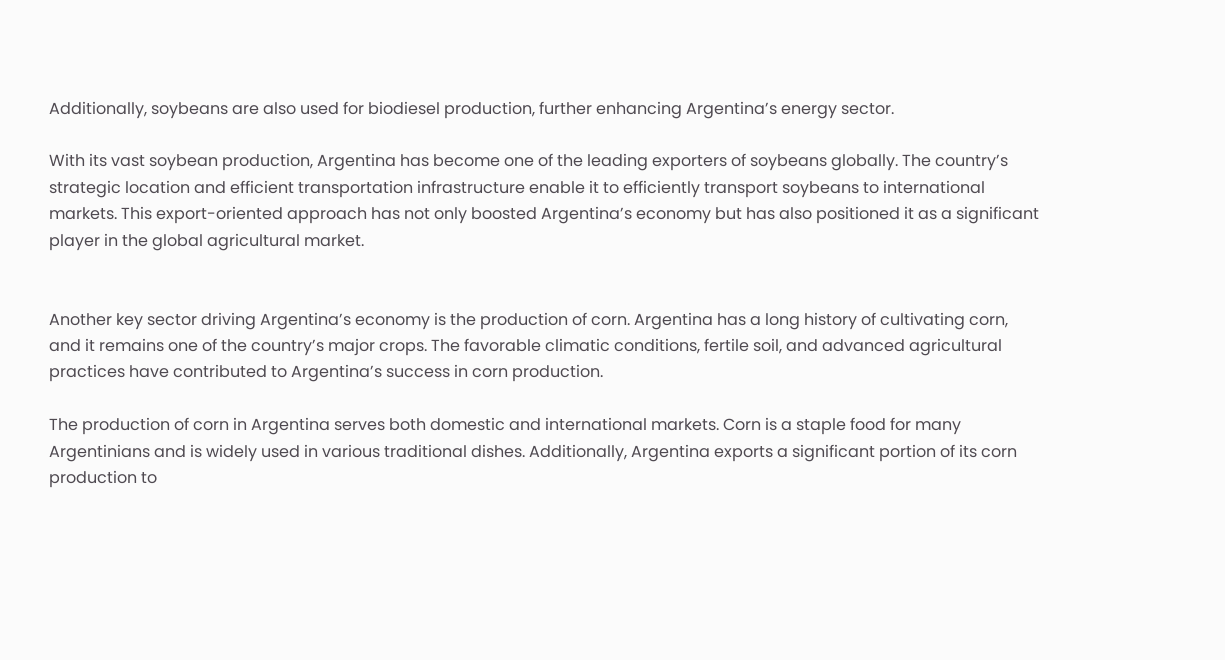Additionally, soybeans are also used for biodiesel production, further enhancing Argentina’s energy sector.

With its vast soybean production, Argentina has become one of the leading exporters of soybeans globally. The country’s strategic location and efficient transportation infrastructure enable it to efficiently transport soybeans to international markets. This export-oriented approach has not only boosted Argentina’s economy but has also positioned it as a significant player in the global agricultural market.


Another key sector driving Argentina’s economy is the production of corn. Argentina has a long history of cultivating corn, and it remains one of the country’s major crops. The favorable climatic conditions, fertile soil, and advanced agricultural practices have contributed to Argentina’s success in corn production.

The production of corn in Argentina serves both domestic and international markets. Corn is a staple food for many Argentinians and is widely used in various traditional dishes. Additionally, Argentina exports a significant portion of its corn production to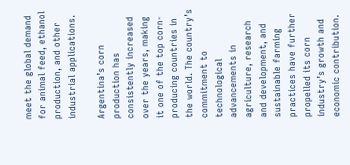meet the global demand for animal feed, ethanol production, and other industrial applications.

Argentina’s corn production has consistently increased over the years, making it one of the top corn-producing countries in the world. The country’s commitment to technological advancements in agriculture, research and development, and sustainable farming practices have further propelled its corn industry’s growth and economic contribution.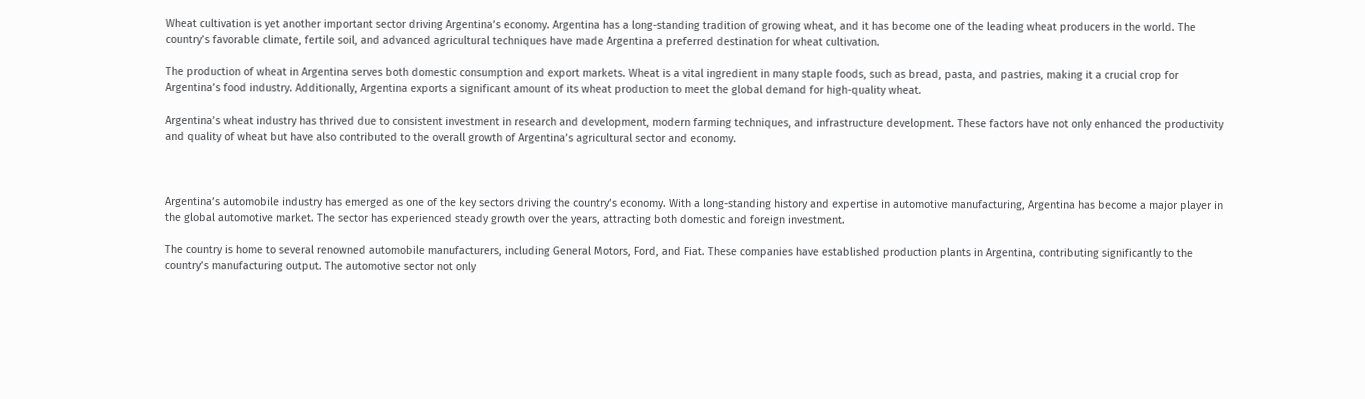Wheat cultivation is yet another important sector driving Argentina’s economy. Argentina has a long-standing tradition of growing wheat, and it has become one of the leading wheat producers in the world. The country’s favorable climate, fertile soil, and advanced agricultural techniques have made Argentina a preferred destination for wheat cultivation.

The production of wheat in Argentina serves both domestic consumption and export markets. Wheat is a vital ingredient in many staple foods, such as bread, pasta, and pastries, making it a crucial crop for Argentina’s food industry. Additionally, Argentina exports a significant amount of its wheat production to meet the global demand for high-quality wheat.

Argentina’s wheat industry has thrived due to consistent investment in research and development, modern farming techniques, and infrastructure development. These factors have not only enhanced the productivity and quality of wheat but have also contributed to the overall growth of Argentina’s agricultural sector and economy.



Argentina’s automobile industry has emerged as one of the key sectors driving the country’s economy. With a long-standing history and expertise in automotive manufacturing, Argentina has become a major player in the global automotive market. The sector has experienced steady growth over the years, attracting both domestic and foreign investment.

The country is home to several renowned automobile manufacturers, including General Motors, Ford, and Fiat. These companies have established production plants in Argentina, contributing significantly to the country’s manufacturing output. The automotive sector not only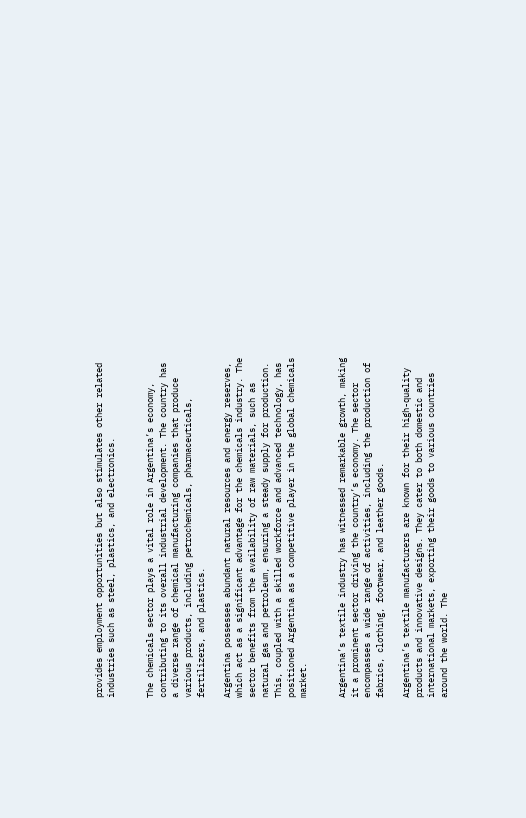provides employment opportunities but also stimulates other related industries such as steel, plastics, and electronics.


The chemicals sector plays a vital role in Argentina’s economy, contributing to its overall industrial development. The country has a diverse range of chemical manufacturing companies that produce various products, including petrochemicals, pharmaceuticals, fertilizers, and plastics.

Argentina possesses abundant natural resources and energy reserves, which act as a significant advantage for the chemicals industry. The sector benefits from the availability of raw materials, such as natural gas and petroleum, ensuring a steady supply for production. This, coupled with a skilled workforce and advanced technology, has positioned Argentina as a competitive player in the global chemicals market.


Argentina’s textile industry has witnessed remarkable growth, making it a prominent sector driving the country’s economy. The sector encompasses a wide range of activities, including the production of fabrics, clothing, footwear, and leather goods.

Argentina’s textile manufacturers are known for their high-quality products and innovative designs. They cater to both domestic and international markets, exporting their goods to various countries around the world. The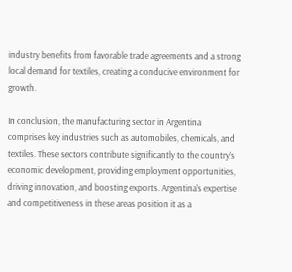industry benefits from favorable trade agreements and a strong local demand for textiles, creating a conducive environment for growth.

In conclusion, the manufacturing sector in Argentina comprises key industries such as automobiles, chemicals, and textiles. These sectors contribute significantly to the country’s economic development, providing employment opportunities, driving innovation, and boosting exports. Argentina’s expertise and competitiveness in these areas position it as a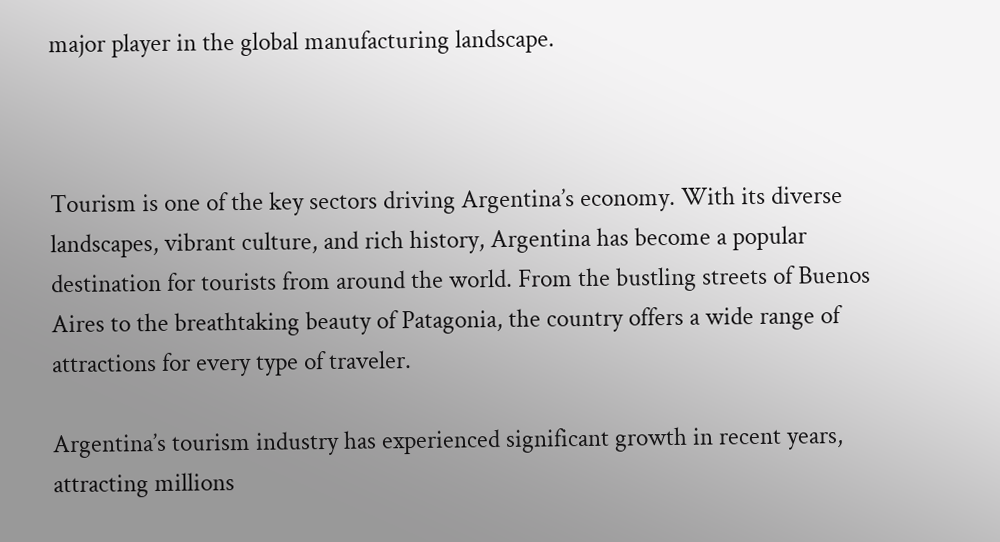major player in the global manufacturing landscape.



Tourism is one of the key sectors driving Argentina’s economy. With its diverse landscapes, vibrant culture, and rich history, Argentina has become a popular destination for tourists from around the world. From the bustling streets of Buenos Aires to the breathtaking beauty of Patagonia, the country offers a wide range of attractions for every type of traveler.

Argentina’s tourism industry has experienced significant growth in recent years, attracting millions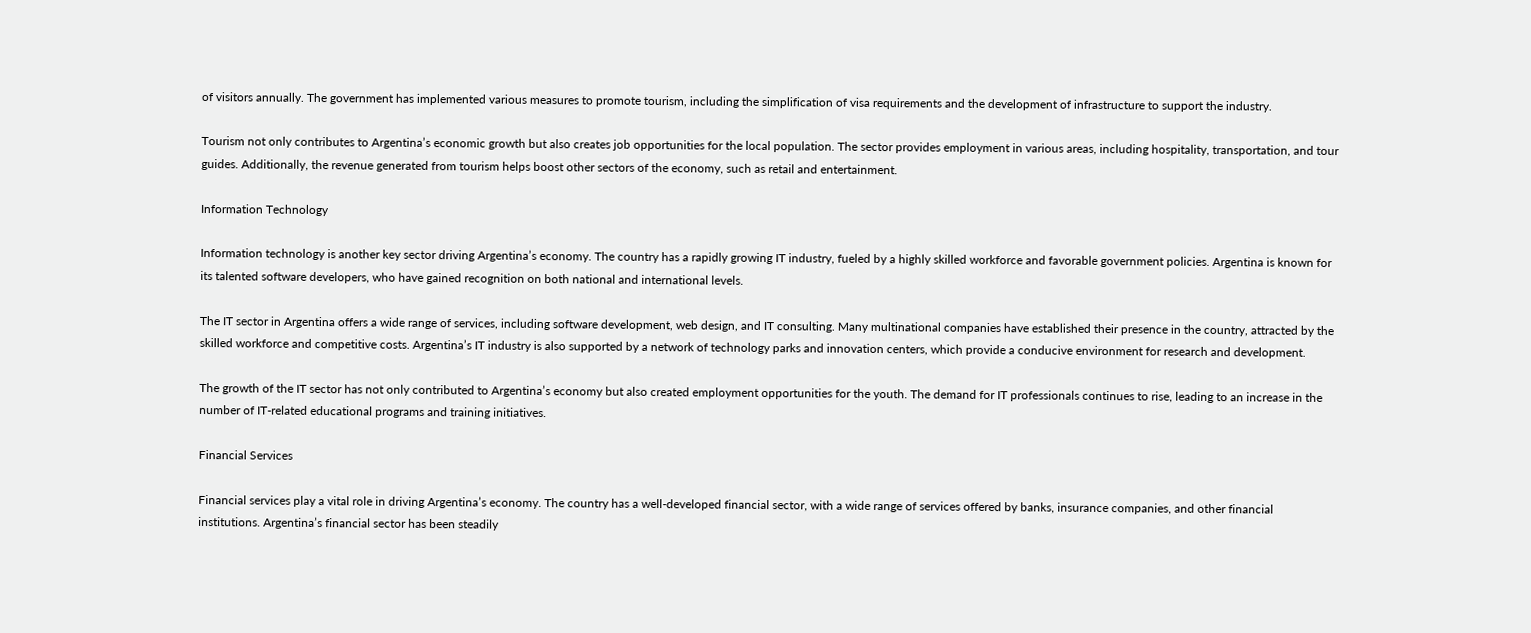of visitors annually. The government has implemented various measures to promote tourism, including the simplification of visa requirements and the development of infrastructure to support the industry.

Tourism not only contributes to Argentina’s economic growth but also creates job opportunities for the local population. The sector provides employment in various areas, including hospitality, transportation, and tour guides. Additionally, the revenue generated from tourism helps boost other sectors of the economy, such as retail and entertainment.

Information Technology

Information technology is another key sector driving Argentina’s economy. The country has a rapidly growing IT industry, fueled by a highly skilled workforce and favorable government policies. Argentina is known for its talented software developers, who have gained recognition on both national and international levels.

The IT sector in Argentina offers a wide range of services, including software development, web design, and IT consulting. Many multinational companies have established their presence in the country, attracted by the skilled workforce and competitive costs. Argentina’s IT industry is also supported by a network of technology parks and innovation centers, which provide a conducive environment for research and development.

The growth of the IT sector has not only contributed to Argentina’s economy but also created employment opportunities for the youth. The demand for IT professionals continues to rise, leading to an increase in the number of IT-related educational programs and training initiatives.

Financial Services

Financial services play a vital role in driving Argentina’s economy. The country has a well-developed financial sector, with a wide range of services offered by banks, insurance companies, and other financial institutions. Argentina’s financial sector has been steadily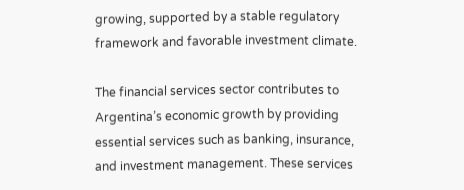growing, supported by a stable regulatory framework and favorable investment climate.

The financial services sector contributes to Argentina’s economic growth by providing essential services such as banking, insurance, and investment management. These services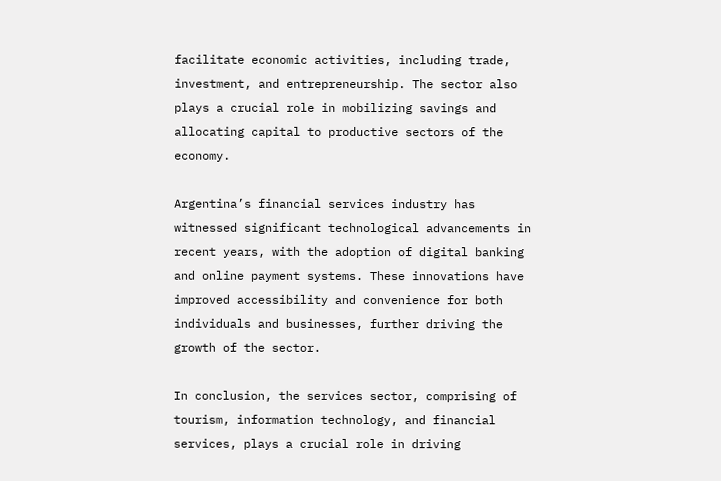facilitate economic activities, including trade, investment, and entrepreneurship. The sector also plays a crucial role in mobilizing savings and allocating capital to productive sectors of the economy.

Argentina’s financial services industry has witnessed significant technological advancements in recent years, with the adoption of digital banking and online payment systems. These innovations have improved accessibility and convenience for both individuals and businesses, further driving the growth of the sector.

In conclusion, the services sector, comprising of tourism, information technology, and financial services, plays a crucial role in driving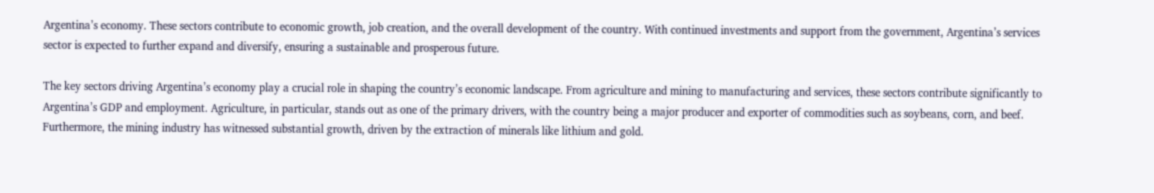Argentina’s economy. These sectors contribute to economic growth, job creation, and the overall development of the country. With continued investments and support from the government, Argentina’s services sector is expected to further expand and diversify, ensuring a sustainable and prosperous future.

The key sectors driving Argentina’s economy play a crucial role in shaping the country’s economic landscape. From agriculture and mining to manufacturing and services, these sectors contribute significantly to Argentina’s GDP and employment. Agriculture, in particular, stands out as one of the primary drivers, with the country being a major producer and exporter of commodities such as soybeans, corn, and beef. Furthermore, the mining industry has witnessed substantial growth, driven by the extraction of minerals like lithium and gold.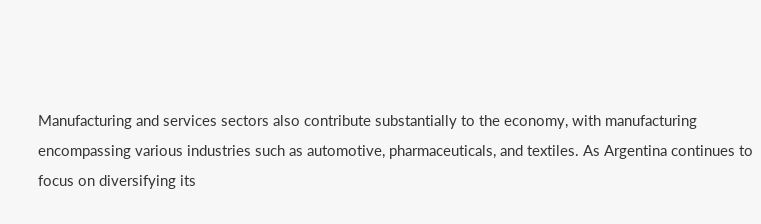Manufacturing and services sectors also contribute substantially to the economy, with manufacturing encompassing various industries such as automotive, pharmaceuticals, and textiles. As Argentina continues to focus on diversifying its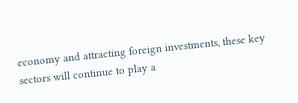economy and attracting foreign investments, these key sectors will continue to play a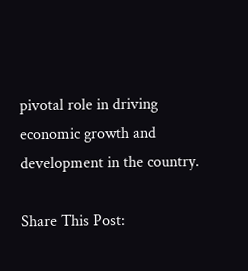pivotal role in driving economic growth and development in the country.

Share This Post: